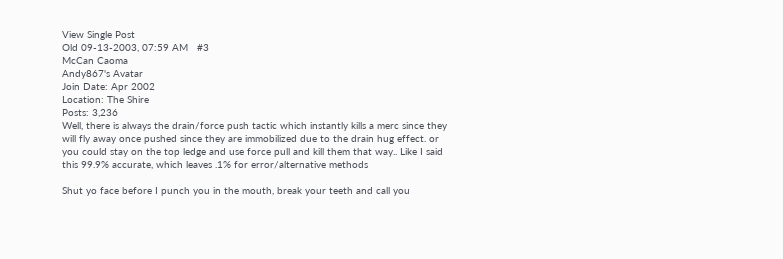View Single Post
Old 09-13-2003, 07:59 AM   #3
McCan Caoma
Andy867's Avatar
Join Date: Apr 2002
Location: The Shire
Posts: 3,236
Well, there is always the drain/force push tactic which instantly kills a merc since they will fly away once pushed since they are immobilized due to the drain hug effect. or you could stay on the top ledge and use force pull and kill them that way.. Like I said this 99.9% accurate, which leaves .1% for error/alternative methods

Shut yo face before I punch you in the mouth, break your teeth and call you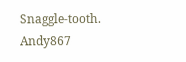Snaggle-tooth.
Andy867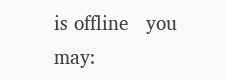is offline   you may: